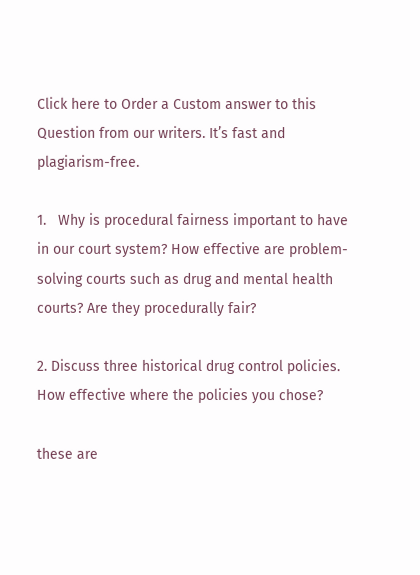Click here to Order a Custom answer to this Question from our writers. It’s fast and plagiarism-free.

1.   Why is procedural fairness important to have in our court system? How effective are problem-solving courts such as drug and mental health courts? Are they procedurally fair?

2. Discuss three historical drug control policies. How effective where the policies you chose?

these are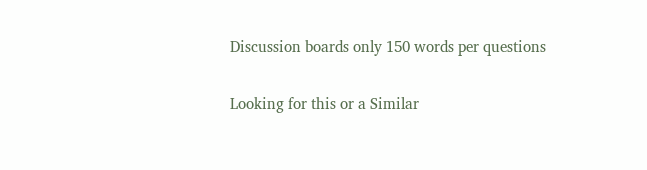Discussion boards only 150 words per questions

Looking for this or a Similar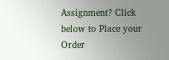Assignment? Click below to Place your Order